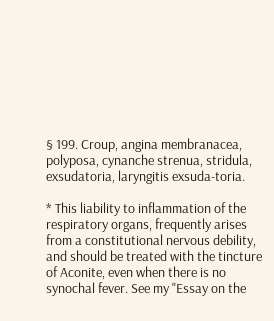§ 199. Croup, angina membranacea, polyposa, cynanche strenua, stridula, exsudatoria, laryngitis exsuda-toria.

* This liability to inflammation of the respiratory organs, frequently arises from a constitutional nervous debility, and should be treated with the tincture of Aconite, even when there is no synochal fever. See my "Essay on the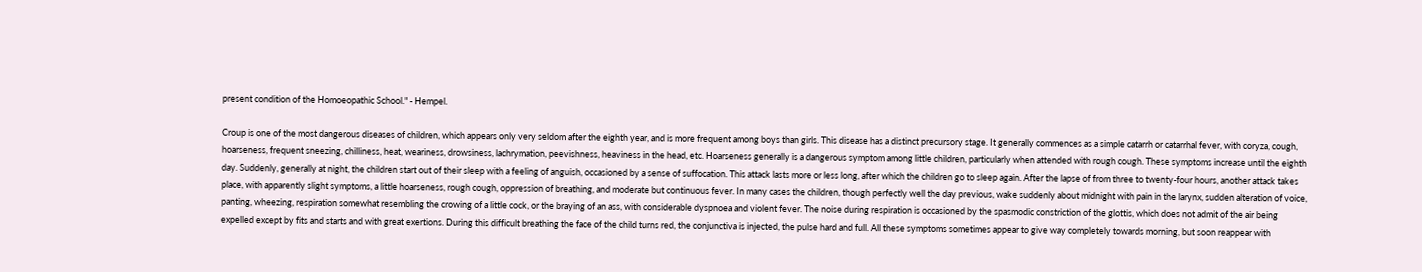present condition of the Homoeopathic School." - Hempel.

Croup is one of the most dangerous diseases of children, which appears only very seldom after the eighth year, and is more frequent among boys than girls. This disease has a distinct precursory stage. It generally commences as a simple catarrh or catarrhal fever, with coryza, cough, hoarseness, frequent sneezing, chilliness, heat, weariness, drowsiness, lachrymation, peevishness, heaviness in the head, etc. Hoarseness generally is a dangerous symptom among little children, particularly when attended with rough cough. These symptoms increase until the eighth day. Suddenly, generally at night, the children start out of their sleep with a feeling of anguish, occasioned by a sense of suffocation. This attack lasts more or less long, after which the children go to sleep again. After the lapse of from three to twenty-four hours, another attack takes place, with apparently slight symptoms, a little hoarseness, rough cough, oppression of breathing, and moderate but continuous fever. In many cases the children, though perfectly well the day previous, wake suddenly about midnight with pain in the larynx, sudden alteration of voice, panting, wheezing, respiration somewhat resembling the crowing of a little cock, or the braying of an ass, with considerable dyspnoea and violent fever. The noise during respiration is occasioned by the spasmodic constriction of the glottis, which does not admit of the air being expelled except by fits and starts and with great exertions. During this difficult breathing the face of the child turns red, the conjunctiva is injected, the pulse hard and full. All these symptoms sometimes appear to give way completely towards morning, but soon reappear with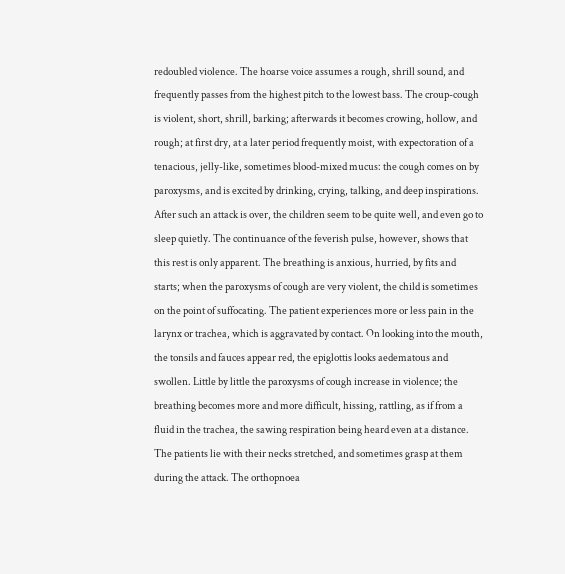redoubled violence. The hoarse voice assumes a rough, shrill sound, and frequently passes from the highest pitch to the lowest bass. The croup-cough is violent, short, shrill, barking; afterwards it becomes crowing, hollow, and rough; at first dry, at a later period frequently moist, with expectoration of a tenacious, jelly-like, sometimes blood-mixed mucus: the cough comes on by paroxysms, and is excited by drinking, crying, talking, and deep inspirations. After such an attack is over, the children seem to be quite well, and even go to sleep quietly. The continuance of the feverish pulse, however, shows that this rest is only apparent. The breathing is anxious, hurried, by fits and starts; when the paroxysms of cough are very violent, the child is sometimes on the point of suffocating. The patient experiences more or less pain in the larynx or trachea, which is aggravated by contact. On looking into the mouth, the tonsils and fauces appear red, the epiglottis looks aedematous and swollen. Little by little the paroxysms of cough increase in violence; the breathing becomes more and more difficult, hissing, rattling, as if from a fluid in the trachea, the sawing respiration being heard even at a distance. The patients lie with their necks stretched, and sometimes grasp at them during the attack. The orthopnoea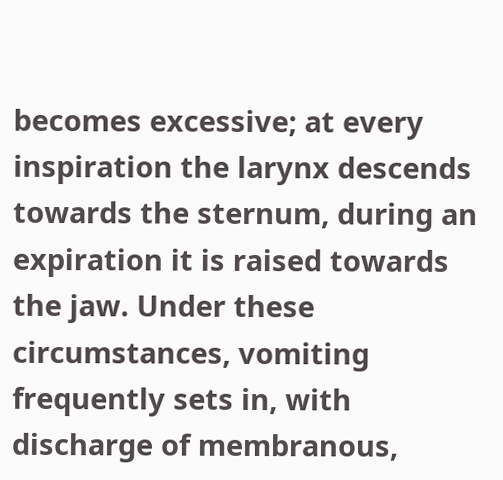becomes excessive; at every inspiration the larynx descends towards the sternum, during an expiration it is raised towards the jaw. Under these circumstances, vomiting frequently sets in, with discharge of membranous,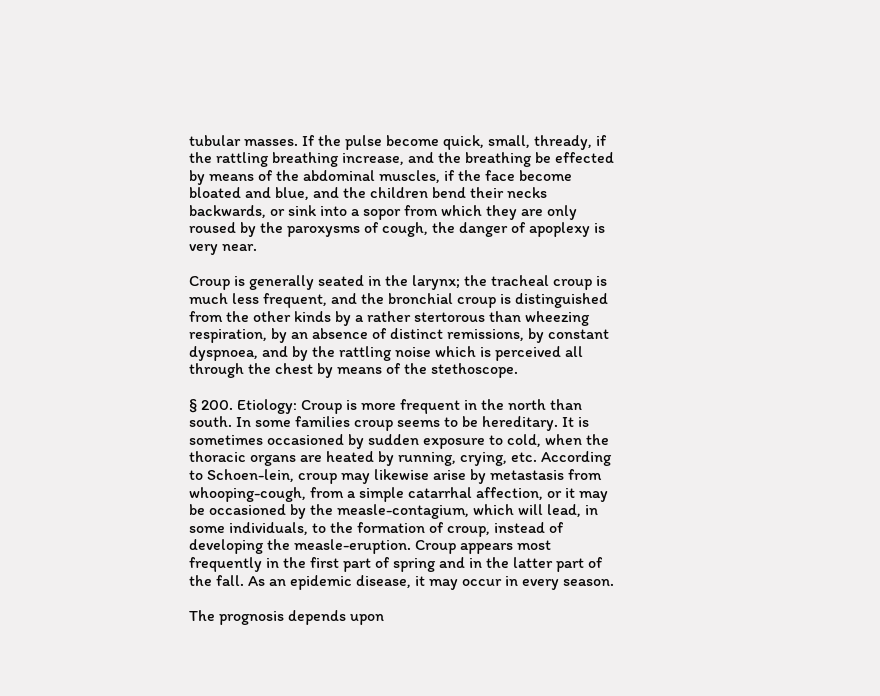tubular masses. If the pulse become quick, small, thready, if the rattling breathing increase, and the breathing be effected by means of the abdominal muscles, if the face become bloated and blue, and the children bend their necks backwards, or sink into a sopor from which they are only roused by the paroxysms of cough, the danger of apoplexy is very near.

Croup is generally seated in the larynx; the tracheal croup is much less frequent, and the bronchial croup is distinguished from the other kinds by a rather stertorous than wheezing respiration, by an absence of distinct remissions, by constant dyspnoea, and by the rattling noise which is perceived all through the chest by means of the stethoscope.

§ 200. Etiology: Croup is more frequent in the north than south. In some families croup seems to be hereditary. It is sometimes occasioned by sudden exposure to cold, when the thoracic organs are heated by running, crying, etc. According to Schoen-lein, croup may likewise arise by metastasis from whooping-cough, from a simple catarrhal affection, or it may be occasioned by the measle-contagium, which will lead, in some individuals, to the formation of croup, instead of developing the measle-eruption. Croup appears most frequently in the first part of spring and in the latter part of the fall. As an epidemic disease, it may occur in every season.

The prognosis depends upon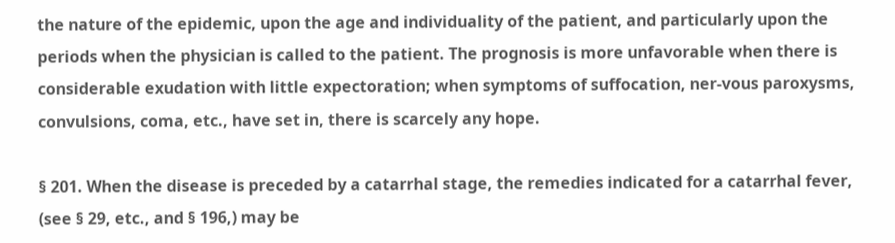the nature of the epidemic, upon the age and individuality of the patient, and particularly upon the periods when the physician is called to the patient. The prognosis is more unfavorable when there is considerable exudation with little expectoration; when symptoms of suffocation, ner-vous paroxysms, convulsions, coma, etc., have set in, there is scarcely any hope.

§ 201. When the disease is preceded by a catarrhal stage, the remedies indicated for a catarrhal fever, (see § 29, etc., and § 196,) may be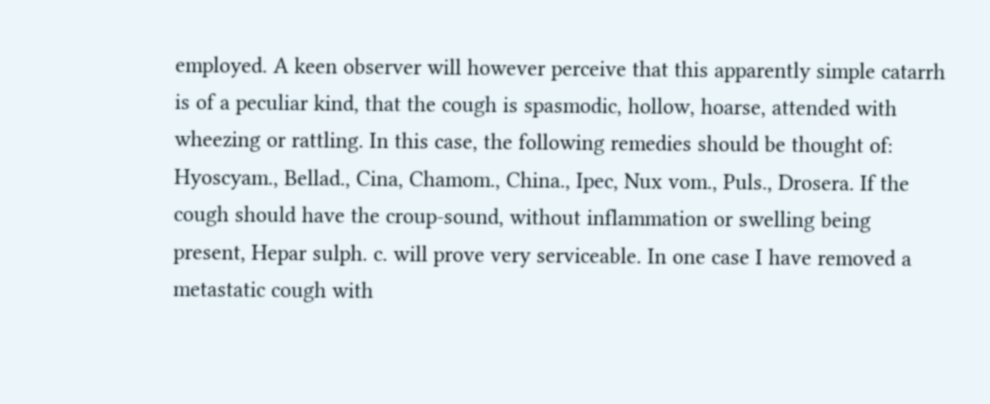employed. A keen observer will however perceive that this apparently simple catarrh is of a peculiar kind, that the cough is spasmodic, hollow, hoarse, attended with wheezing or rattling. In this case, the following remedies should be thought of: Hyoscyam., Bellad., Cina, Chamom., China., Ipec, Nux vom., Puls., Drosera. If the cough should have the croup-sound, without inflammation or swelling being present, Hepar sulph. c. will prove very serviceable. In one case I have removed a metastatic cough with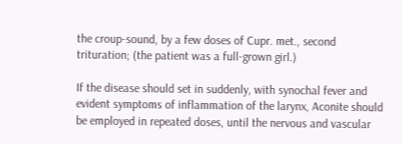the croup-sound, by a few doses of Cupr. met., second trituration; (the patient was a full-grown girl.)

If the disease should set in suddenly, with synochal fever and evident symptoms of inflammation of the larynx, Aconite should be employed in repeated doses, until the nervous and vascular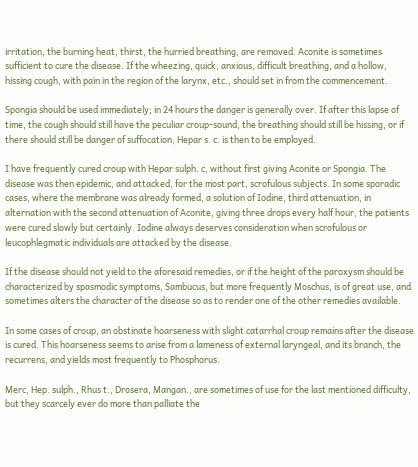irritation, the burning heat, thirst, the hurried breathing, are removed. Aconite is sometimes sufficient to cure the disease. If the wheezing, quick, anxious, difficult breathing, and a hollow, hissing cough, with pain in the region of the larynx, etc., should set in from the commencement.

Spongia should be used immediately; in 24 hours the danger is generally over. If after this lapse of time, the cough should still have the peculiar croup-sound, the breathing should still be hissing, or if there should still be danger of suffocation, Hepar s. c. is then to be employed.

I have frequently cured croup with Hepar sulph. c, without first giving Aconite or Spongia. The disease was then epidemic, and attacked, for the most part, scrofulous subjects. In some sporadic cases, where the membrane was already formed, a solution of Iodine, third attenuation, in alternation with the second attenuation of Aconite, giving three drops every half hour, the patients were cured slowly but certainly. Iodine always deserves consideration when scrofulous or leucophlegmatic individuals are attacked by the disease.

If the disease should not yield to the aforesaid remedies, or if the height of the paroxysm should be characterized by spasmodic symptoms, Sambucus, but more frequently Moschus, is of great use, and sometimes alters the character of the disease so as to render one of the other remedies available.

In some cases of croup, an obstinate hoarseness with slight catarrhal croup remains after the disease is cured. This hoarseness seems to arise from a lameness of external laryngeal, and its branch, the recurrens, and yields most frequently to Phosphorus.

Merc, Hep. sulph., Rhus t., Drosera, Mangan., are sometimes of use for the last mentioned difficulty, but they scarcely ever do more than palliate the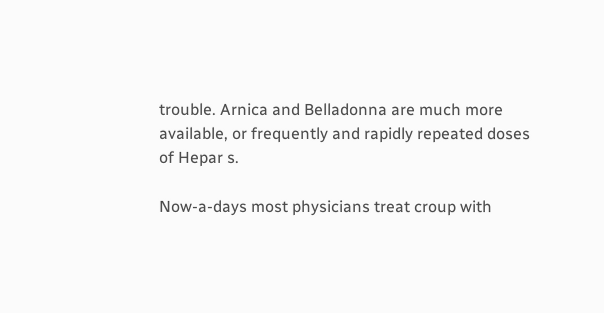trouble. Arnica and Belladonna are much more available, or frequently and rapidly repeated doses of Hepar s.

Now-a-days most physicians treat croup with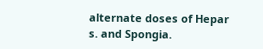alternate doses of Hepar s. and Spongia.